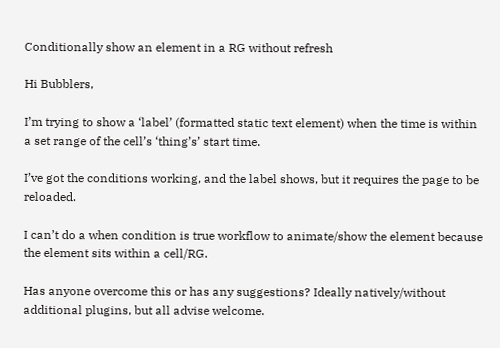Conditionally show an element in a RG without refresh

Hi Bubblers,

I’m trying to show a ‘label’ (formatted static text element) when the time is within a set range of the cell’s ‘thing’s’ start time.

I’ve got the conditions working, and the label shows, but it requires the page to be reloaded.

I can’t do a when condition is true workflow to animate/show the element because the element sits within a cell/RG.

Has anyone overcome this or has any suggestions? Ideally natively/without additional plugins, but all advise welcome.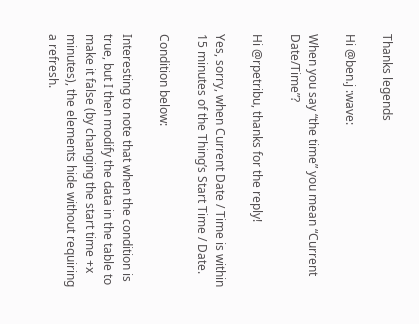Thanks legends

Hi @ben.j :wave:

When you say “the time” you mean “Current Date/Time”?

Hi @rpetribu, thanks for the reply!

Yes, sorry, when Current Date / Time is within 15 minutes of the Thing’s Start Time / Date.

Condition below:

Interesting to note that when the condition is true, but I then modify the data in the table to make it false (by changing the start time +x minutes), the elements hide without requiring a refresh.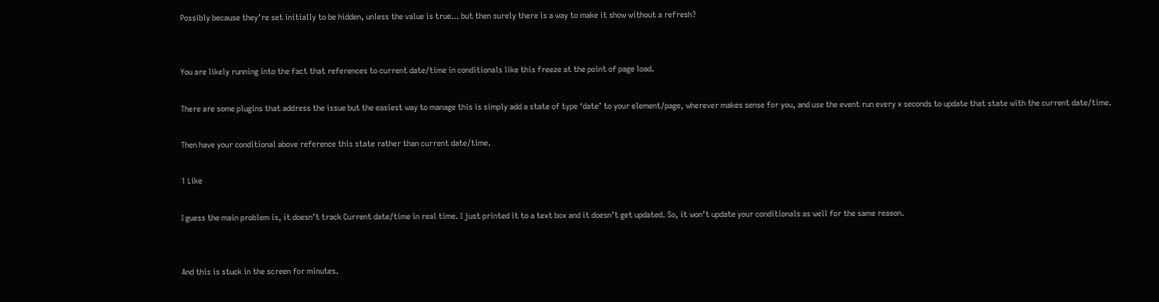Possibly because they’re set initially to be hidden, unless the value is true… but then surely there is a way to make it show without a refresh?


You are likely running into the fact that references to current date/time in conditionals like this freeze at the point of page load.

There are some plugins that address the issue but the easiest way to manage this is simply add a state of type ‘date’ to your element/page, wherever makes sense for you, and use the event run every x seconds to update that state with the current date/time.

Then have your conditional above reference this state rather than current date/time.

1 Like

I guess the main problem is, it doesn’t track Current date/time in real time. I just printed it to a text box and it doesn’t get updated. So, it won’t update your conditionals as well for the same reason.


And this is stuck in the screen for minutes.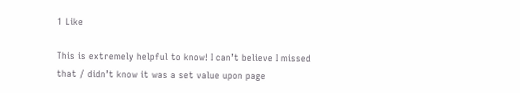1 Like

This is extremely helpful to know! I can’t believe I missed that / didn’t know it was a set value upon page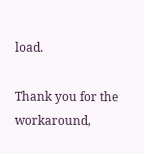load.

Thank you for the workaround,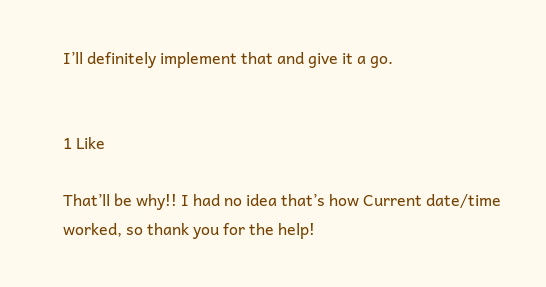I’ll definitely implement that and give it a go.


1 Like

That’ll be why!! I had no idea that’s how Current date/time worked, so thank you for the help!